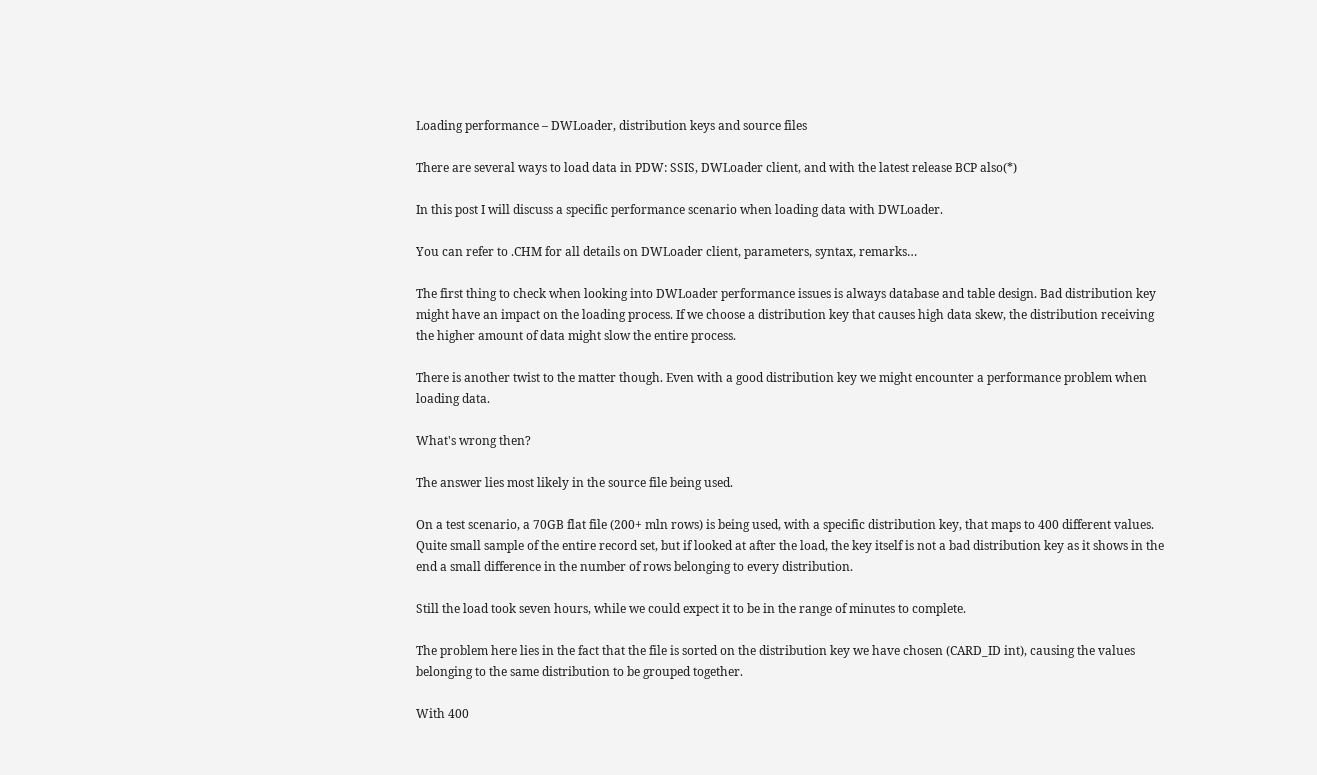Loading performance – DWLoader, distribution keys and source files

There are several ways to load data in PDW: SSIS, DWLoader client, and with the latest release BCP also(*)

In this post I will discuss a specific performance scenario when loading data with DWLoader.

You can refer to .CHM for all details on DWLoader client, parameters, syntax, remarks…

The first thing to check when looking into DWLoader performance issues is always database and table design. Bad distribution key might have an impact on the loading process. If we choose a distribution key that causes high data skew, the distribution receiving the higher amount of data might slow the entire process.

There is another twist to the matter though. Even with a good distribution key we might encounter a performance problem when loading data.

What's wrong then?

The answer lies most likely in the source file being used.

On a test scenario, a 70GB flat file (200+ mln rows) is being used, with a specific distribution key, that maps to 400 different values. Quite small sample of the entire record set, but if looked at after the load, the key itself is not a bad distribution key as it shows in the end a small difference in the number of rows belonging to every distribution.

Still the load took seven hours, while we could expect it to be in the range of minutes to complete.

The problem here lies in the fact that the file is sorted on the distribution key we have chosen (CARD_ID int), causing the values belonging to the same distribution to be grouped together.

With 400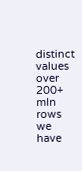distinct values over 200+ mln rows we have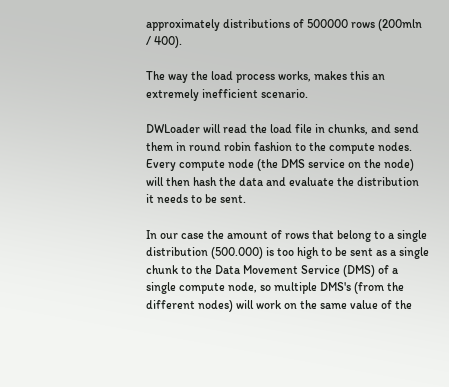approximately distributions of 500000 rows (200mln / 400).

The way the load process works, makes this an extremely inefficient scenario.

DWLoader will read the load file in chunks, and send them in round robin fashion to the compute nodes. Every compute node (the DMS service on the node) will then hash the data and evaluate the distribution it needs to be sent.

In our case the amount of rows that belong to a single distribution (500.000) is too high to be sent as a single chunk to the Data Movement Service (DMS) of a single compute node, so multiple DMS's (from the different nodes) will work on the same value of the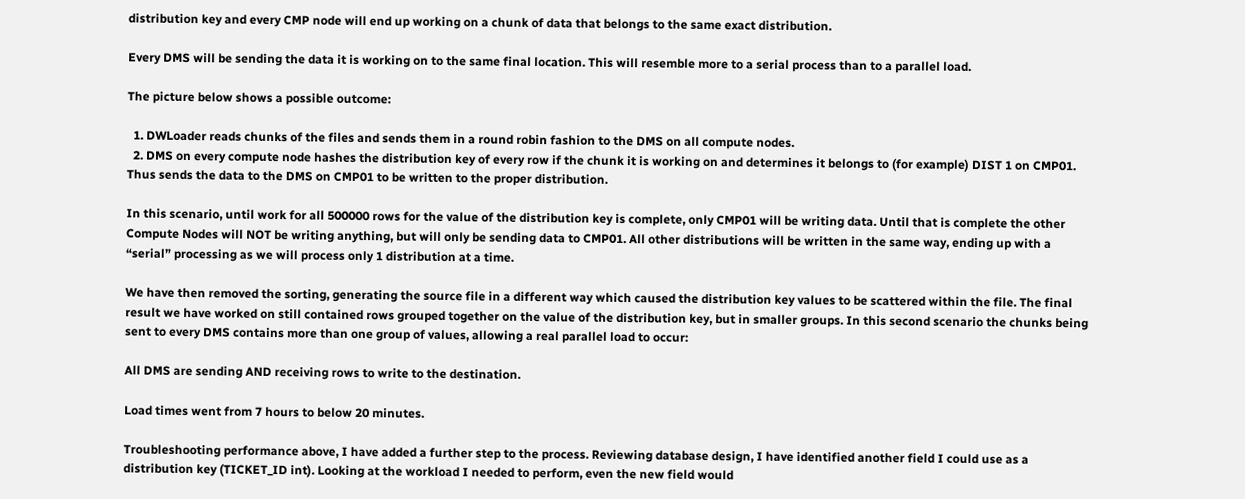distribution key and every CMP node will end up working on a chunk of data that belongs to the same exact distribution.

Every DMS will be sending the data it is working on to the same final location. This will resemble more to a serial process than to a parallel load.

The picture below shows a possible outcome:

  1. DWLoader reads chunks of the files and sends them in a round robin fashion to the DMS on all compute nodes.
  2. DMS on every compute node hashes the distribution key of every row if the chunk it is working on and determines it belongs to (for example) DIST 1 on CMP01. Thus sends the data to the DMS on CMP01 to be written to the proper distribution.

In this scenario, until work for all 500000 rows for the value of the distribution key is complete, only CMP01 will be writing data. Until that is complete the other Compute Nodes will NOT be writing anything, but will only be sending data to CMP01. All other distributions will be written in the same way, ending up with a “serial” processing as we will process only 1 distribution at a time.

We have then removed the sorting, generating the source file in a different way which caused the distribution key values to be scattered within the file. The final result we have worked on still contained rows grouped together on the value of the distribution key, but in smaller groups. In this second scenario the chunks being sent to every DMS contains more than one group of values, allowing a real parallel load to occur:

All DMS are sending AND receiving rows to write to the destination.

Load times went from 7 hours to below 20 minutes.

Troubleshooting performance above, I have added a further step to the process. Reviewing database design, I have identified another field I could use as a distribution key (TICKET_ID int). Looking at the workload I needed to perform, even the new field would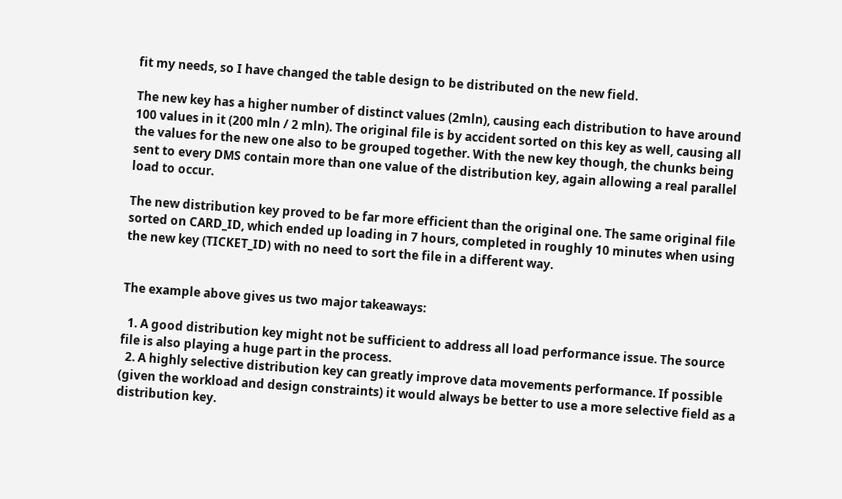fit my needs, so I have changed the table design to be distributed on the new field.

The new key has a higher number of distinct values (2mln), causing each distribution to have around 100 values in it (200 mln / 2 mln). The original file is by accident sorted on this key as well, causing all the values for the new one also to be grouped together. With the new key though, the chunks being sent to every DMS contain more than one value of the distribution key, again allowing a real parallel load to occur.

The new distribution key proved to be far more efficient than the original one. The same original file sorted on CARD_ID, which ended up loading in 7 hours, completed in roughly 10 minutes when using the new key (TICKET_ID) with no need to sort the file in a different way.


The example above gives us two major takeaways:

  1. A good distribution key might not be sufficient to address all load performance issue. The source file is also playing a huge part in the process.
  2. A highly selective distribution key can greatly improve data movements performance. If possible (given the workload and design constraints) it would always be better to use a more selective field as a distribution key.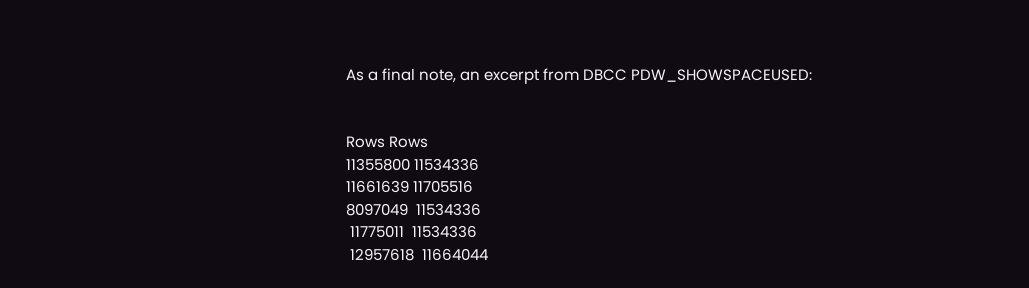As a final note, an excerpt from DBCC PDW_SHOWSPACEUSED:


Rows Rows
11355800 11534336
11661639 11705516
8097049  11534336
 11775011  11534336
 12957618  11664044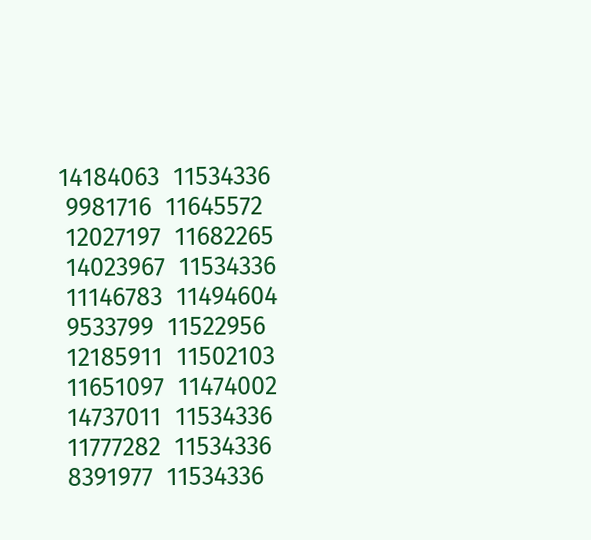14184063  11534336
 9981716  11645572
 12027197  11682265
 14023967  11534336
 11146783  11494604
 9533799  11522956
 12185911  11502103
 11651097  11474002
 14737011  11534336
 11777282  11534336
 8391977  11534336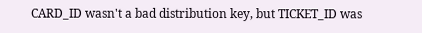CARD_ID wasn't a bad distribution key, but TICKET_ID was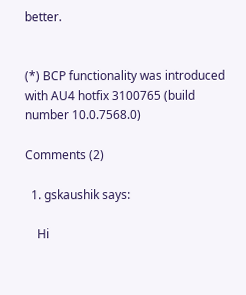better.


(*) BCP functionality was introduced with AU4 hotfix 3100765 (build number 10.0.7568.0)

Comments (2)

  1. gskaushik says:

    Hi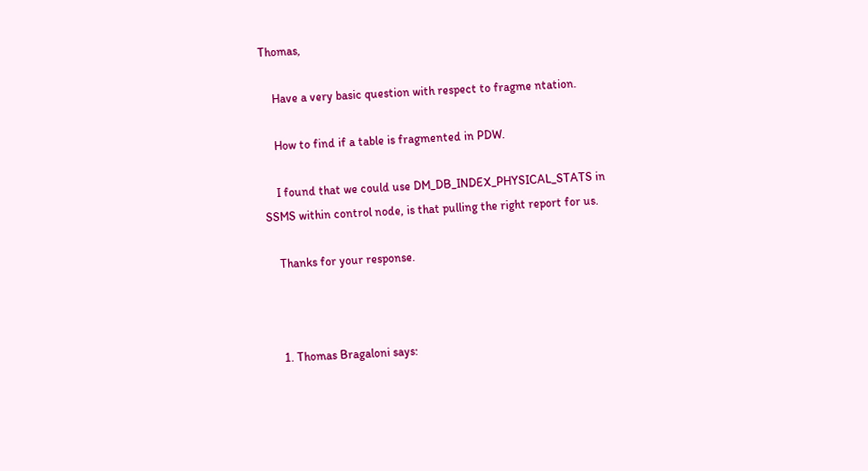Thomas,

    Have a very basic question with respect to fragme ntation.

    How to find if a table is fragmented in PDW.

    I found that we could use DM_DB_INDEX_PHYSICAL_STATS in SSMS within control node, is that pulling the right report for us.

    Thanks for your response.



    1. Thomas Bragaloni says: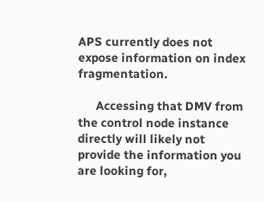APS currently does not expose information on index fragmentation.

      Accessing that DMV from the control node instance directly will likely not provide the information you are looking for,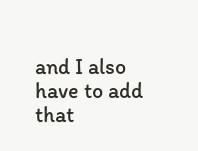and I also have to add that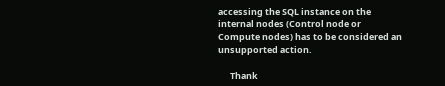accessing the SQL instance on the internal nodes (Control node or Compute nodes) has to be considered an unsupported action.

      Thank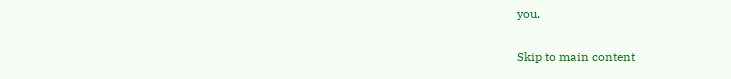you.

Skip to main content